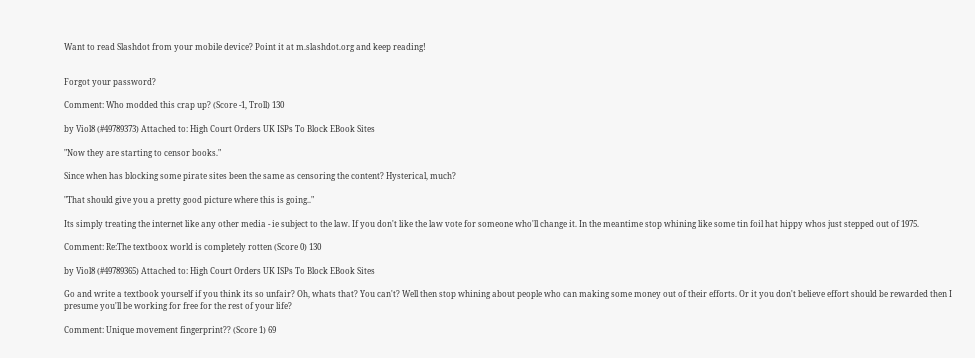Want to read Slashdot from your mobile device? Point it at m.slashdot.org and keep reading!


Forgot your password?

Comment: Who modded this crap up? (Score -1, Troll) 130

by Viol8 (#49789373) Attached to: High Court Orders UK ISPs To Block EBook Sites

"Now they are starting to censor books."

Since when has blocking some pirate sites been the same as censoring the content? Hysterical, much?

"That should give you a pretty good picture where this is going.."

Its simply treating the internet like any other media - ie subject to the law. If you don't like the law vote for someone who'll change it. In the meantime stop whining like some tin foil hat hippy whos just stepped out of 1975.

Comment: Re:The textboox world is completely rotten (Score 0) 130

by Viol8 (#49789365) Attached to: High Court Orders UK ISPs To Block EBook Sites

Go and write a textbook yourself if you think its so unfair? Oh, whats that? You can't? Well then stop whining about people who can making some money out of their efforts. Or it you don't believe effort should be rewarded then I presume you'll be working for free for the rest of your life?

Comment: Unique movement fingerprint?? (Score 1) 69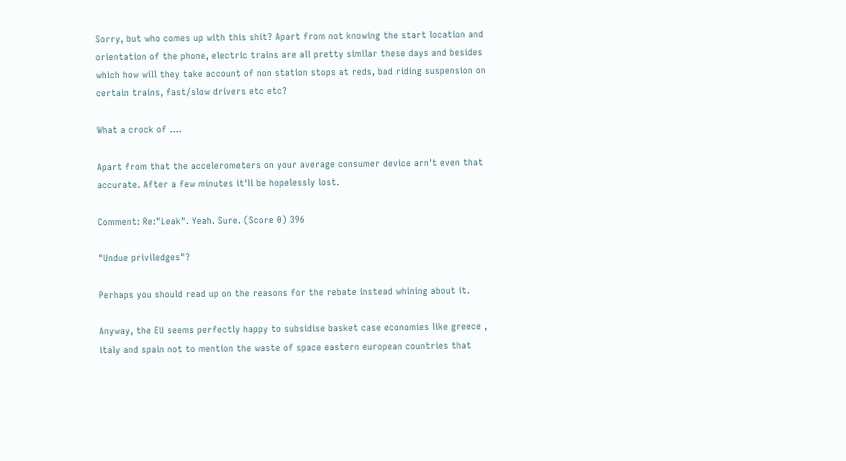Sorry, but who comes up with this shit? Apart from not knowing the start location and orientation of the phone, electric trains are all pretty similar these days and besides which how will they take account of non station stops at reds, bad riding suspension on certain trains, fast/slow drivers etc etc?

What a crock of ....

Apart from that the accelerometers on your average consumer device arn't even that accurate. After a few minutes it'll be hopelessly lost.

Comment: Re:"Leak". Yeah. Sure. (Score 0) 396

"Undue priviledges"?

Perhaps you should read up on the reasons for the rebate instead whining about it.

Anyway, the EU seems perfectly happy to subsidise basket case economies like greece , italy and spain not to mention the waste of space eastern european countries that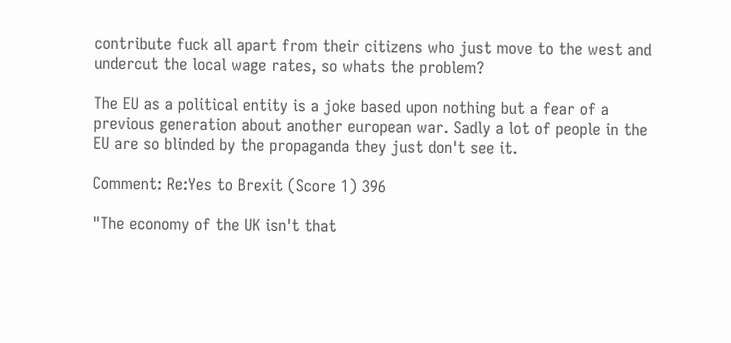contribute fuck all apart from their citizens who just move to the west and undercut the local wage rates, so whats the problem?

The EU as a political entity is a joke based upon nothing but a fear of a previous generation about another european war. Sadly a lot of people in the EU are so blinded by the propaganda they just don't see it.

Comment: Re:Yes to Brexit (Score 1) 396

"The economy of the UK isn't that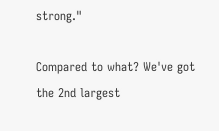strong."

Compared to what? We've got the 2nd largest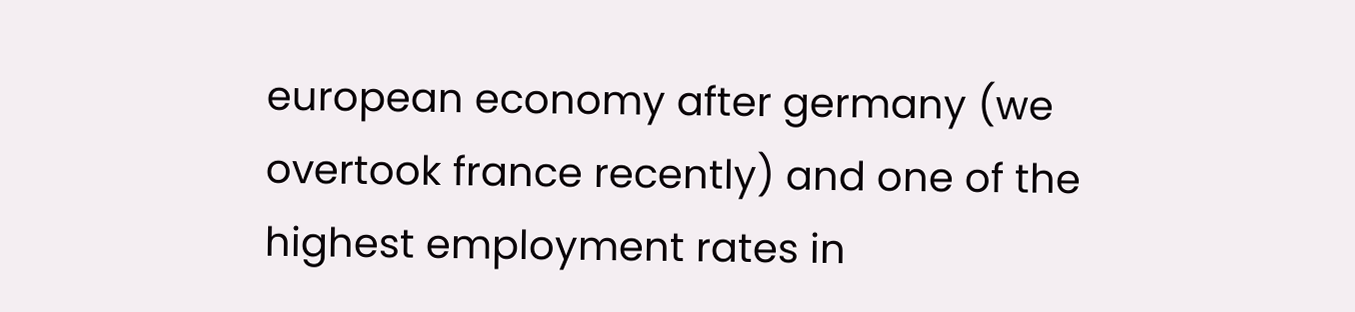european economy after germany (we overtook france recently) and one of the highest employment rates in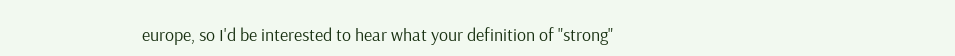europe, so I'd be interested to hear what your definition of "strong"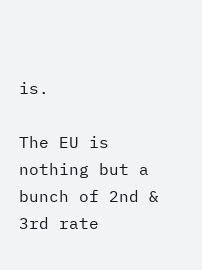is.

The EU is nothing but a bunch of 2nd & 3rd rate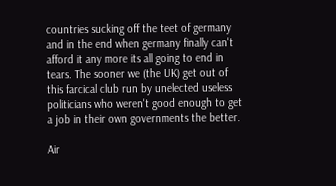countries sucking off the teet of germany and in the end when germany finally can't afford it any more its all going to end in tears. The sooner we (the UK) get out of this farcical club run by unelected useless politicians who weren't good enough to get a job in their own governments the better.

Air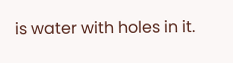is water with holes in it.